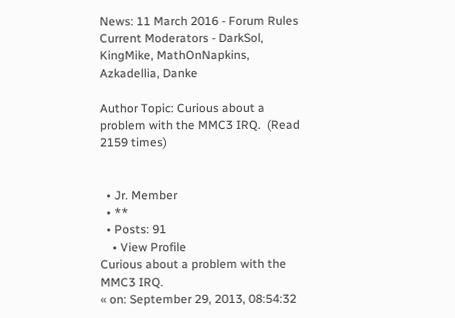News: 11 March 2016 - Forum Rules
Current Moderators - DarkSol, KingMike, MathOnNapkins, Azkadellia, Danke

Author Topic: Curious about a problem with the MMC3 IRQ.  (Read 2159 times)


  • Jr. Member
  • **
  • Posts: 91
    • View Profile
Curious about a problem with the MMC3 IRQ.
« on: September 29, 2013, 08:54:32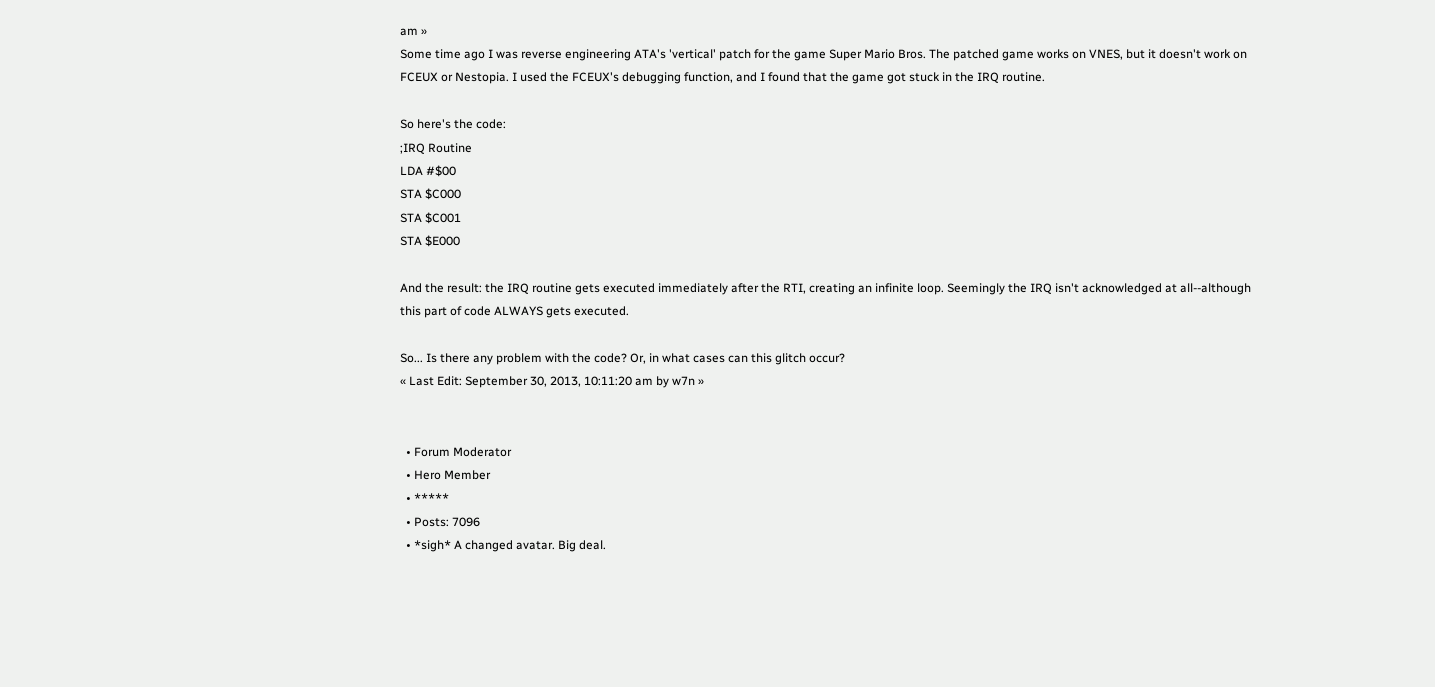am »
Some time ago I was reverse engineering ATA's 'vertical' patch for the game Super Mario Bros. The patched game works on VNES, but it doesn't work on FCEUX or Nestopia. I used the FCEUX's debugging function, and I found that the game got stuck in the IRQ routine.

So here's the code:
;IRQ Routine
LDA #$00
STA $C000
STA $C001
STA $E000

And the result: the IRQ routine gets executed immediately after the RTI, creating an infinite loop. Seemingly the IRQ isn't acknowledged at all--although this part of code ALWAYS gets executed.

So... Is there any problem with the code? Or, in what cases can this glitch occur?
« Last Edit: September 30, 2013, 10:11:20 am by w7n »


  • Forum Moderator
  • Hero Member
  • *****
  • Posts: 7096
  • *sigh* A changed avatar. Big deal.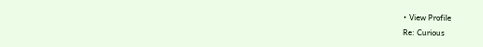• View Profile
Re: Curious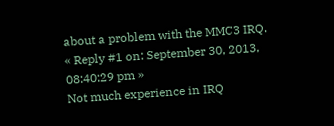about a problem with the MMC3 IRQ.
« Reply #1 on: September 30, 2013, 08:40:29 pm »
Not much experience in IRQ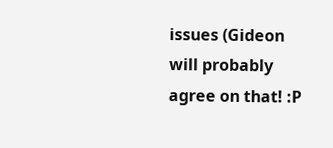issues (Gideon will probably agree on that! :P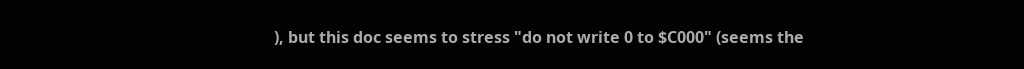), but this doc seems to stress "do not write 0 to $C000" (seems the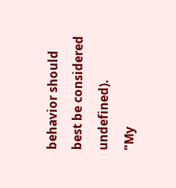behavior should best be considered undefined).
"My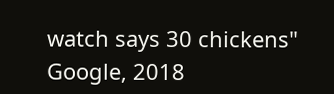watch says 30 chickens" Google, 2018